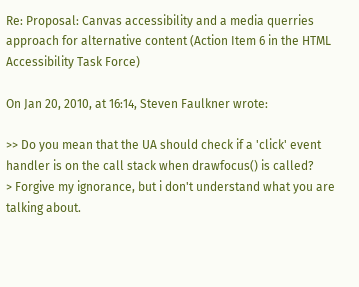Re: Proposal: Canvas accessibility and a media querries approach for alternative content (Action Item 6 in the HTML Accessibility Task Force)

On Jan 20, 2010, at 16:14, Steven Faulkner wrote:

>> Do you mean that the UA should check if a 'click' event handler is on the call stack when drawfocus() is called?
> Forgive my ignorance, but i don't understand what you are talking about.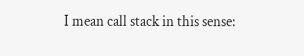I mean call stack in this sense: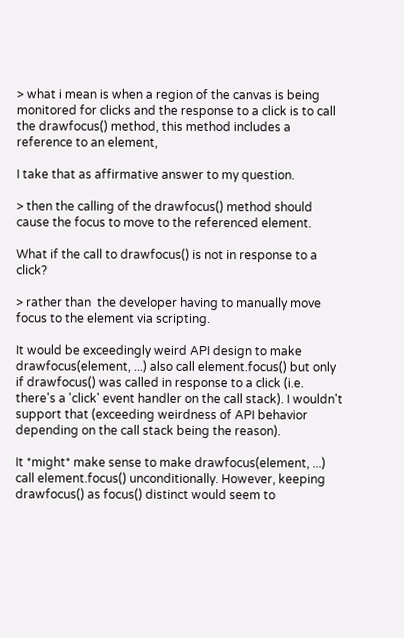> what i mean is when a region of the canvas is being monitored for clicks and the response to a click is to call the drawfocus() method, this method includes a reference to an element,

I take that as affirmative answer to my question.

> then the calling of the drawfocus() method should cause the focus to move to the referenced element.

What if the call to drawfocus() is not in response to a click?

> rather than  the developer having to manually move focus to the element via scripting.

It would be exceedingly weird API design to make drawfocus(element, ...) also call element.focus() but only if drawfocus() was called in response to a click (i.e. there's a 'click' event handler on the call stack). I wouldn't support that (exceeding weirdness of API behavior depending on the call stack being the reason).

It *might* make sense to make drawfocus(element, ...) call element.focus() unconditionally. However, keeping drawfocus() as focus() distinct would seem to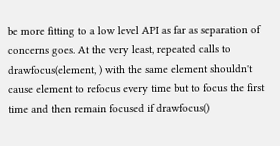be more fitting to a low level API as far as separation of concerns goes. At the very least, repeated calls to drawfocus(element, ) with the same element shouldn't cause element to refocus every time but to focus the first time and then remain focused if drawfocus()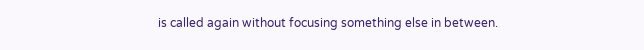is called again without focusing something else in between.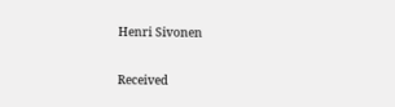Henri Sivonen

Received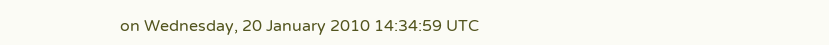on Wednesday, 20 January 2010 14:34:59 UTC